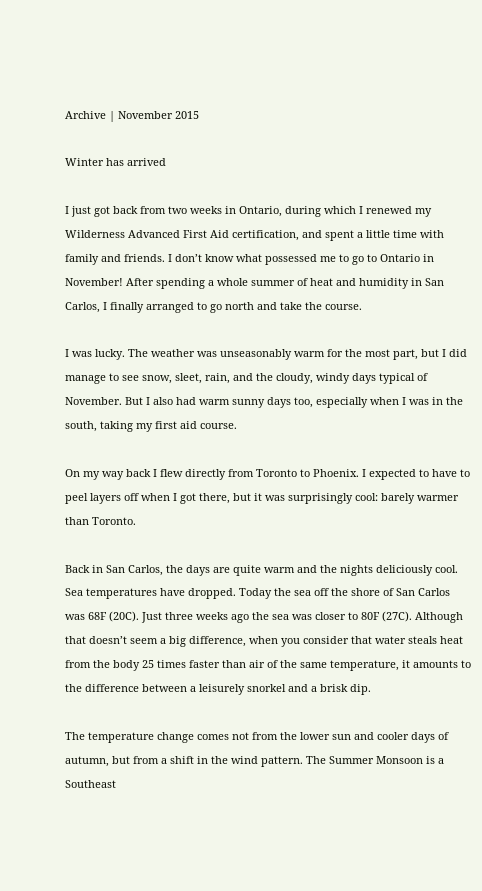Archive | November 2015

Winter has arrived

I just got back from two weeks in Ontario, during which I renewed my Wilderness Advanced First Aid certification, and spent a little time with family and friends. I don’t know what possessed me to go to Ontario in November! After spending a whole summer of heat and humidity in San Carlos, I finally arranged to go north and take the course.

I was lucky. The weather was unseasonably warm for the most part, but I did manage to see snow, sleet, rain, and the cloudy, windy days typical of November. But I also had warm sunny days too, especially when I was in the south, taking my first aid course.

On my way back I flew directly from Toronto to Phoenix. I expected to have to peel layers off when I got there, but it was surprisingly cool: barely warmer than Toronto.

Back in San Carlos, the days are quite warm and the nights deliciously cool. Sea temperatures have dropped. Today the sea off the shore of San Carlos was 68F (20C). Just three weeks ago the sea was closer to 80F (27C). Although that doesn’t seem a big difference, when you consider that water steals heat from the body 25 times faster than air of the same temperature, it amounts to the difference between a leisurely snorkel and a brisk dip.

The temperature change comes not from the lower sun and cooler days of autumn, but from a shift in the wind pattern. The Summer Monsoon is a Southeast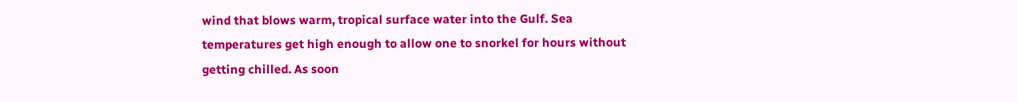wind that blows warm, tropical surface water into the Gulf. Sea temperatures get high enough to allow one to snorkel for hours without getting chilled. As soon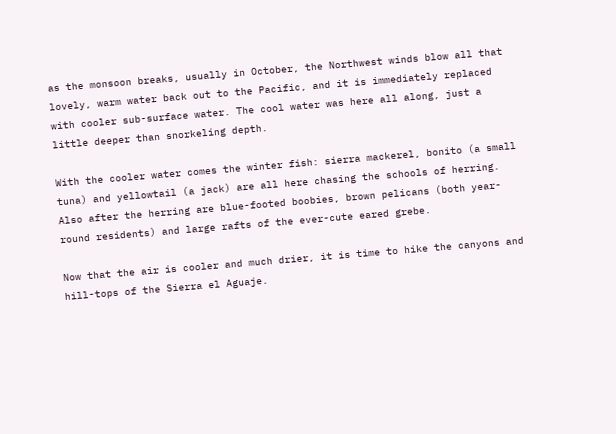as the monsoon breaks, usually in October, the Northwest winds blow all that lovely, warm water back out to the Pacific, and it is immediately replaced with cooler sub-surface water. The cool water was here all along, just a little deeper than snorkeling depth.

With the cooler water comes the winter fish: sierra mackerel, bonito (a small tuna) and yellowtail (a jack) are all here chasing the schools of herring. Also after the herring are blue-footed boobies, brown pelicans (both year-round residents) and large rafts of the ever-cute eared grebe.

Now that the air is cooler and much drier, it is time to hike the canyons and hill-tops of the Sierra el Aguaje.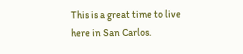This is a great time to live here in San Carlos.